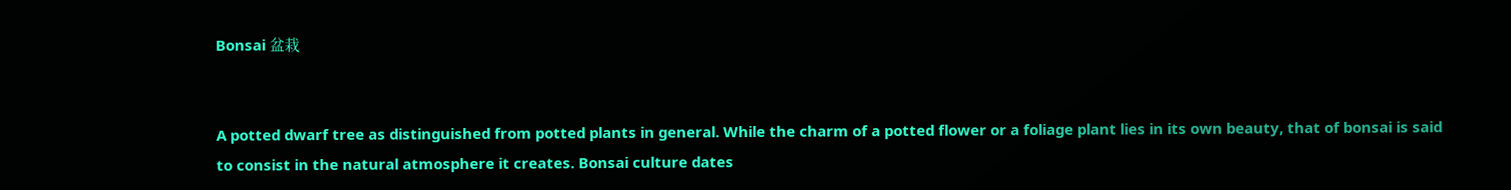Bonsai 盆栽


A potted dwarf tree as distinguished from potted plants in general. While the charm of a potted flower or a foliage plant lies in its own beauty, that of bonsai is said to consist in the natural atmosphere it creates. Bonsai culture dates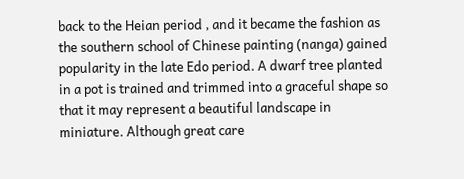back to the Heian period , and it became the fashion as the southern school of Chinese painting (nanga) gained popularity in the late Edo period. A dwarf tree planted in a pot is trained and trimmed into a graceful shape so that it may represent a beautiful landscape in miniature. Although great care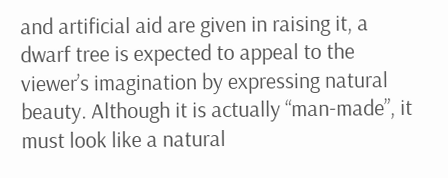and artificial aid are given in raising it, a dwarf tree is expected to appeal to the viewer’s imagination by expressing natural beauty. Although it is actually “man-made”, it must look like a natural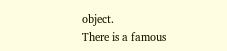object.
There is a famous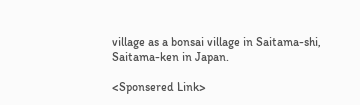village as a bonsai village in Saitama-shi, Saitama-ken in Japan.

<Sponsered Link>